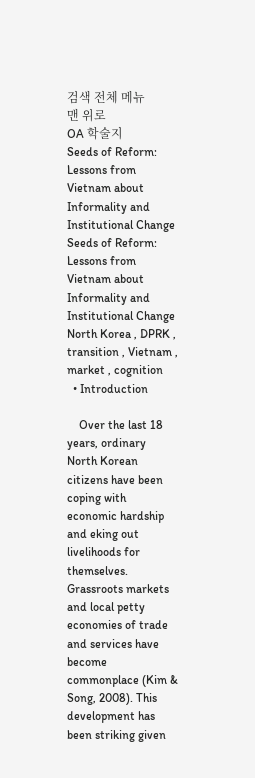검색 전체 메뉴
맨 위로
OA 학술지
Seeds of Reform: Lessons from Vietnam about Informality and Institutional Change
Seeds of Reform: Lessons from Vietnam about Informality and Institutional Change
North Korea , DPRK , transition , Vietnam , market , cognition
  • Introduction

    Over the last 18 years, ordinary North Korean citizens have been coping with economic hardship and eking out livelihoods for themselves. Grassroots markets and local petty economies of trade and services have become commonplace (Kim & Song, 2008). This development has been striking given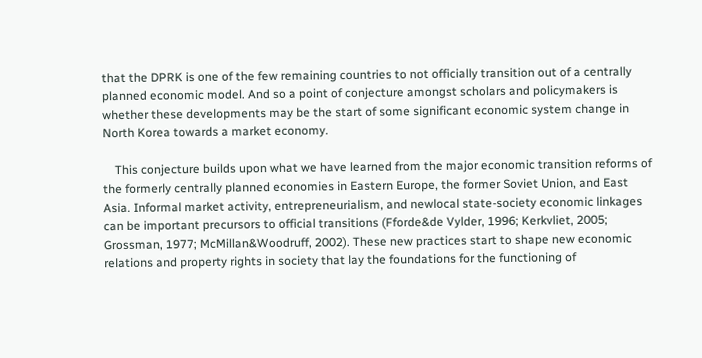that the DPRK is one of the few remaining countries to not officially transition out of a centrally planned economic model. And so a point of conjecture amongst scholars and policymakers is whether these developments may be the start of some significant economic system change in North Korea towards a market economy.

    This conjecture builds upon what we have learned from the major economic transition reforms of the formerly centrally planned economies in Eastern Europe, the former Soviet Union, and East Asia. Informal market activity, entrepreneurialism, and newlocal state-society economic linkages can be important precursors to official transitions (Fforde&de Vylder, 1996; Kerkvliet, 2005; Grossman, 1977; McMillan&Woodruff, 2002). These new practices start to shape new economic relations and property rights in society that lay the foundations for the functioning of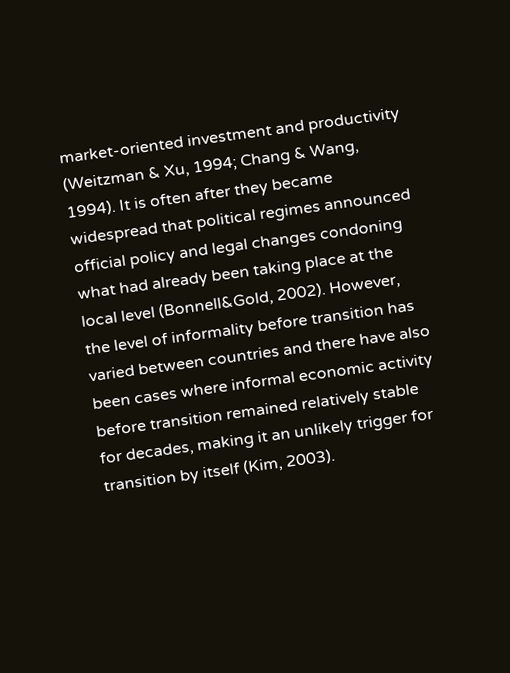market-oriented investment and productivity (Weitzman & Xu, 1994; Chang & Wang, 1994). It is often after they became widespread that political regimes announced official policy and legal changes condoning what had already been taking place at the local level (Bonnell&Gold, 2002). However, the level of informality before transition has varied between countries and there have also been cases where informal economic activity before transition remained relatively stable for decades, making it an unlikely trigger for transition by itself (Kim, 2003).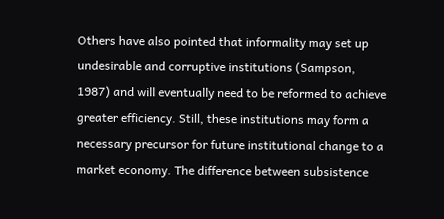Others have also pointed that informality may set up undesirable and corruptive institutions (Sampson, 1987) and will eventually need to be reformed to achieve greater efficiency. Still, these institutions may form a necessary precursor for future institutional change to a market economy. The difference between subsistence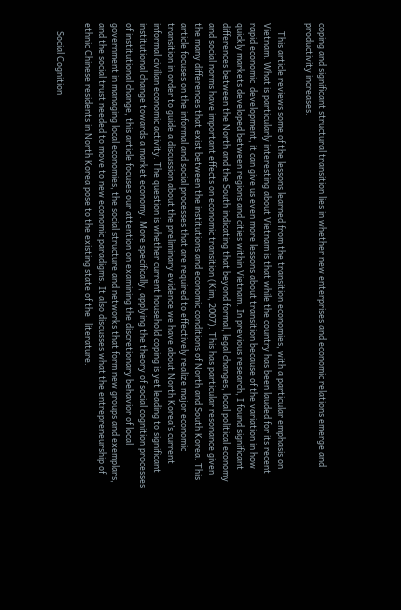coping and significant structural transition lies in whether new enterprises and economic relations emerge and productivity increases.

    This article reviews some of the lessons learned from the transition economies, with a particular emphasis on Vietnam. What is particularly interesting about Vietnam is that while the country has been lauded for its recent rapid economic  development, it can give us even more lessons about transition because of the variation in how quickly markets developed between regions and cities within Vietnam. In previous research, I found significant differences between the North and the South indicating that beyond formal, legal changes, local political economy and social norms have important effects on economic transition (Kim, 2007). This has particular resonance given the many differences that exist between the institutions and economic conditions of North and South Korea. This article focuses on the informal and social processes that are required to effectively realize major economic transition in order to guide a discussion about the preliminary evidence we have about North Korea’s current informal civilian economic activity. The question is whether current household coping is yet leading to significant institutional change towards a market economy. More specifically, applying the theory of social cognition processes of institutional change, this article focuses our attention on examining the discretionary behavior of local government in managing local economies, the social structure and networks that form new groups and exemplars, and the social trust needed to move to new economic paradigms. It also discusses what the entrepreneurship of ethnic Chinese residents in North Korea pose to the existing state of the   literature.

    Social Cognition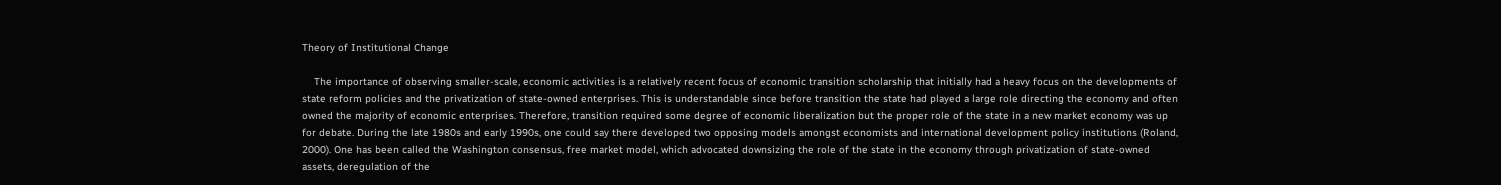Theory of Institutional Change

    The importance of observing smaller-scale, economic activities is a relatively recent focus of economic transition scholarship that initially had a heavy focus on the developments of state reform policies and the privatization of state-owned enterprises. This is understandable since before transition the state had played a large role directing the economy and often owned the majority of economic enterprises. Therefore, transition required some degree of economic liberalization but the proper role of the state in a new market economy was up for debate. During the late 1980s and early 1990s, one could say there developed two opposing models amongst economists and international development policy institutions (Roland, 2000). One has been called the Washington consensus, free market model, which advocated downsizing the role of the state in the economy through privatization of state-owned assets, deregulation of the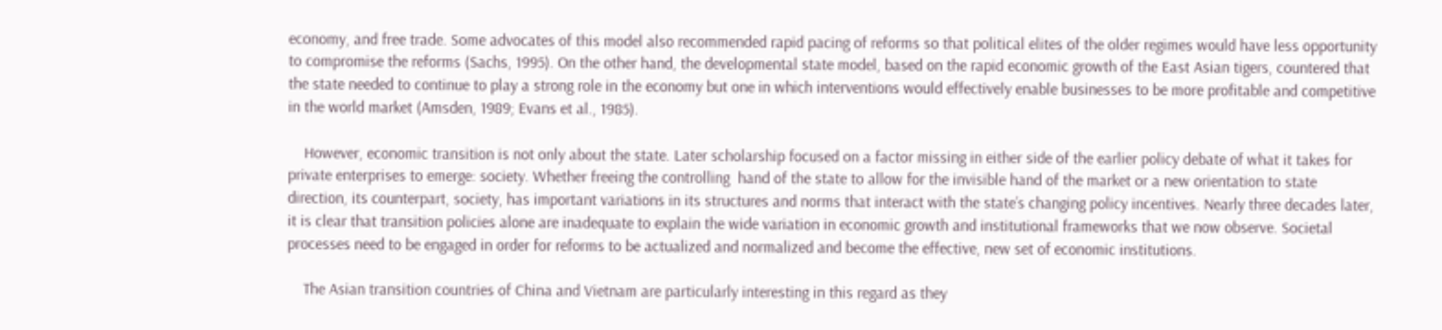economy, and free trade. Some advocates of this model also recommended rapid pacing of reforms so that political elites of the older regimes would have less opportunity to compromise the reforms (Sachs, 1995). On the other hand, the developmental state model, based on the rapid economic growth of the East Asian tigers, countered that the state needed to continue to play a strong role in the economy but one in which interventions would effectively enable businesses to be more profitable and competitive in the world market (Amsden, 1989; Evans et al., 1985).

    However, economic transition is not only about the state. Later scholarship focused on a factor missing in either side of the earlier policy debate of what it takes for private enterprises to emerge: society. Whether freeing the controlling  hand of the state to allow for the invisible hand of the market or a new orientation to state direction, its counterpart, society, has important variations in its structures and norms that interact with the state’s changing policy incentives. Nearly three decades later, it is clear that transition policies alone are inadequate to explain the wide variation in economic growth and institutional frameworks that we now observe. Societal processes need to be engaged in order for reforms to be actualized and normalized and become the effective, new set of economic institutions.

    The Asian transition countries of China and Vietnam are particularly interesting in this regard as they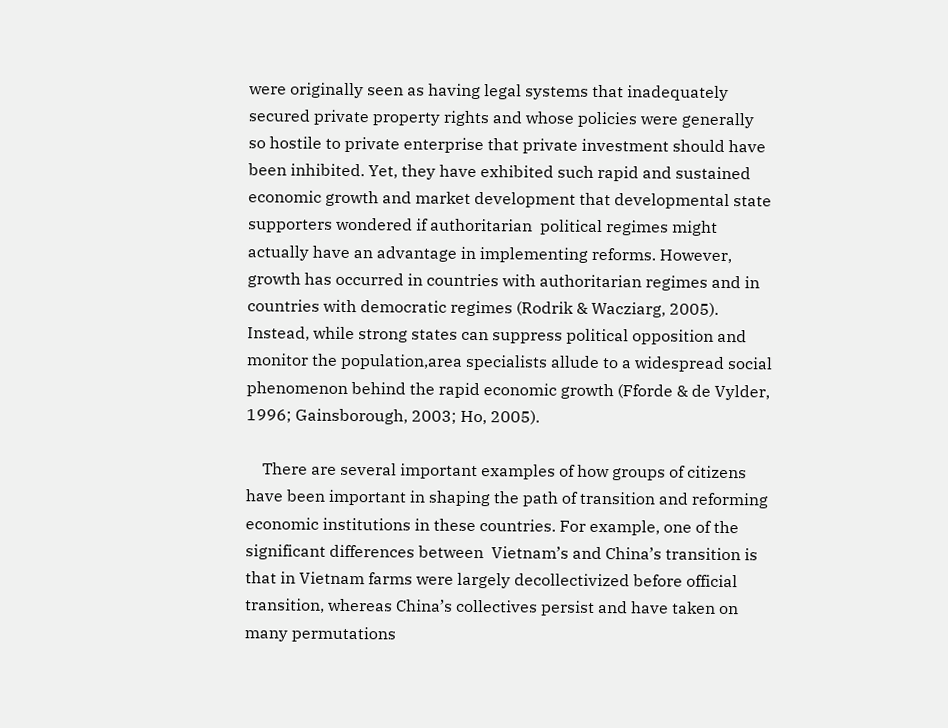were originally seen as having legal systems that inadequately secured private property rights and whose policies were generally  so hostile to private enterprise that private investment should have been inhibited. Yet, they have exhibited such rapid and sustained economic growth and market development that developmental state supporters wondered if authoritarian  political regimes might actually have an advantage in implementing reforms. However, growth has occurred in countries with authoritarian regimes and in countries with democratic regimes (Rodrik & Wacziarg, 2005). Instead, while strong states can suppress political opposition and monitor the population,area specialists allude to a widespread social phenomenon behind the rapid economic growth (Fforde & de Vylder, 1996; Gainsborough, 2003; Ho, 2005).

    There are several important examples of how groups of citizens have been important in shaping the path of transition and reforming economic institutions in these countries. For example, one of the significant differences between  Vietnam’s and China’s transition is that in Vietnam farms were largely decollectivized before official transition, whereas China’s collectives persist and have taken on many permutations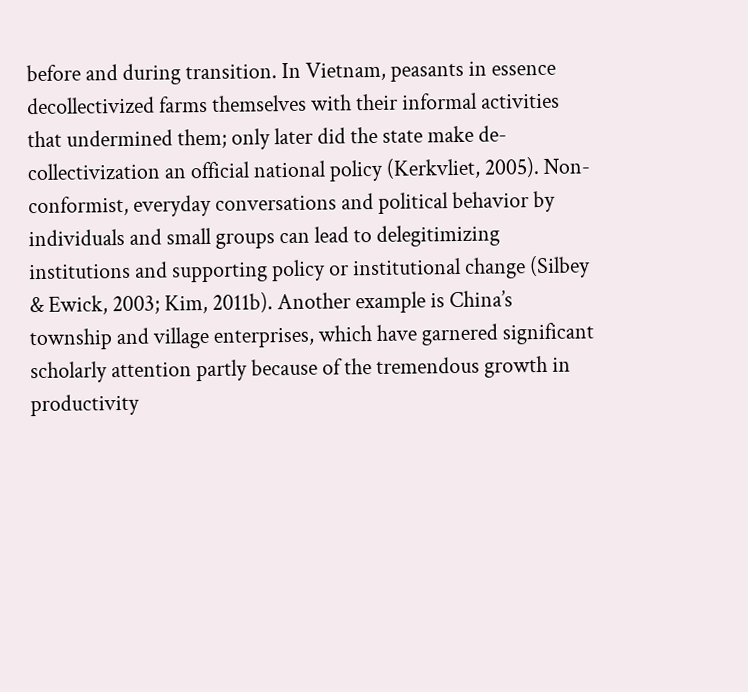before and during transition. In Vietnam, peasants in essence decollectivized farms themselves with their informal activities that undermined them; only later did the state make de-collectivization an official national policy (Kerkvliet, 2005). Non-conformist, everyday conversations and political behavior by individuals and small groups can lead to delegitimizing institutions and supporting policy or institutional change (Silbey & Ewick, 2003; Kim, 2011b). Another example is China’s township and village enterprises, which have garnered significant scholarly attention partly because of the tremendous growth in productivity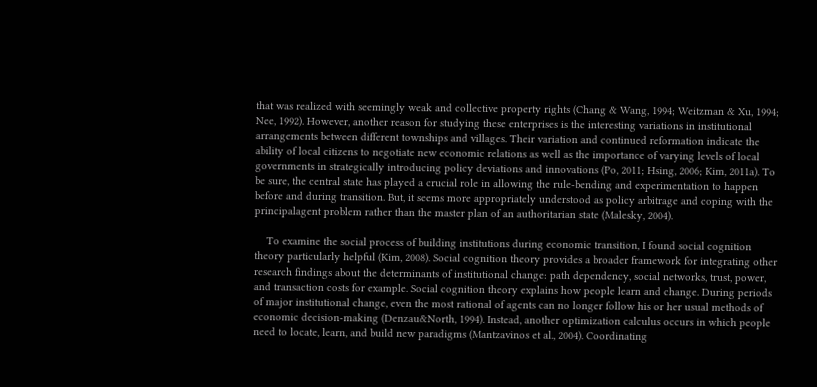that was realized with seemingly weak and collective property rights (Chang & Wang, 1994; Weitzman & Xu, 1994; Nee, 1992). However, another reason for studying these enterprises is the interesting variations in institutional arrangements between different townships and villages. Their variation and continued reformation indicate the ability of local citizens to negotiate new economic relations as well as the importance of varying levels of local governments in strategically introducing policy deviations and innovations (Po, 2011; Hsing, 2006; Kim, 2011a). To be sure, the central state has played a crucial role in allowing the rule-bending and experimentation to happen before and during transition. But, it seems more appropriately understood as policy arbitrage and coping with the principalagent problem rather than the master plan of an authoritarian state (Malesky, 2004).

    To examine the social process of building institutions during economic transition, I found social cognition theory particularly helpful (Kim, 2008). Social cognition theory provides a broader framework for integrating other research findings about the determinants of institutional change: path dependency, social networks, trust, power, and transaction costs for example. Social cognition theory explains how people learn and change. During periods of major institutional change, even the most rational of agents can no longer follow his or her usual methods of economic decision-making (Denzau&North, 1994). Instead, another optimization calculus occurs in which people need to locate, learn, and build new paradigms (Mantzavinos et al., 2004). Coordinating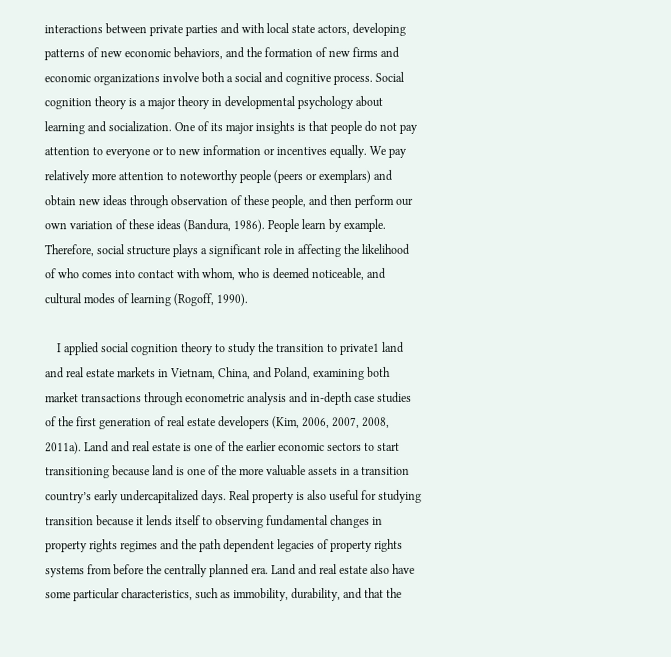interactions between private parties and with local state actors, developing patterns of new economic behaviors, and the formation of new firms and economic organizations involve both a social and cognitive process. Social cognition theory is a major theory in developmental psychology about learning and socialization. One of its major insights is that people do not pay attention to everyone or to new information or incentives equally. We pay relatively more attention to noteworthy people (peers or exemplars) and obtain new ideas through observation of these people, and then perform our own variation of these ideas (Bandura, 1986). People learn by example. Therefore, social structure plays a significant role in affecting the likelihood of who comes into contact with whom, who is deemed noticeable, and cultural modes of learning (Rogoff, 1990).

    I applied social cognition theory to study the transition to private1 land and real estate markets in Vietnam, China, and Poland, examining both market transactions through econometric analysis and in-depth case studies of the first generation of real estate developers (Kim, 2006, 2007, 2008, 2011a). Land and real estate is one of the earlier economic sectors to start transitioning because land is one of the more valuable assets in a transition country’s early undercapitalized days. Real property is also useful for studying transition because it lends itself to observing fundamental changes in property rights regimes and the path dependent legacies of property rights systems from before the centrally planned era. Land and real estate also have some particular characteristics, such as immobility, durability, and that the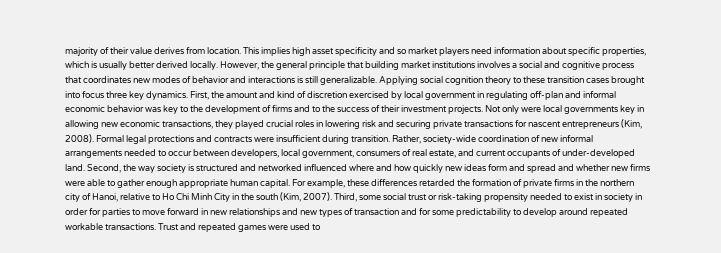majority of their value derives from location. This implies high asset specificity and so market players need information about specific properties, which is usually better derived locally. However, the general principle that building market institutions involves a social and cognitive process that coordinates new modes of behavior and interactions is still generalizable. Applying social cognition theory to these transition cases brought into focus three key dynamics. First, the amount and kind of discretion exercised by local government in regulating off-plan and informal economic behavior was key to the development of firms and to the success of their investment projects. Not only were local governments key in allowing new economic transactions, they played crucial roles in lowering risk and securing private transactions for nascent entrepreneurs (Kim, 2008). Formal legal protections and contracts were insufficient during transition. Rather, society-wide coordination of new informal arrangements needed to occur between developers, local government, consumers of real estate, and current occupants of under-developed land. Second, the way society is structured and networked influenced where and how quickly new ideas form and spread and whether new firms were able to gather enough appropriate human capital. For example, these differences retarded the formation of private firms in the northern city of Hanoi, relative to Ho Chi Minh City in the south (Kim, 2007). Third, some social trust or risk-taking propensity needed to exist in society in order for parties to move forward in new relationships and new types of transaction and for some predictability to develop around repeated workable transactions. Trust and repeated games were used to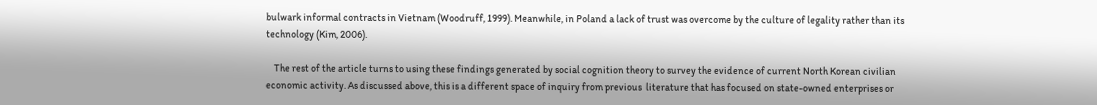bulwark informal contracts in Vietnam (Woodruff, 1999). Meanwhile, in Poland a lack of trust was overcome by the culture of legality rather than its technology (Kim, 2006).

    The rest of the article turns to using these findings generated by social cognition theory to survey the evidence of current North Korean civilian economic activity. As discussed above, this is a different space of inquiry from previous  literature that has focused on state-owned enterprises or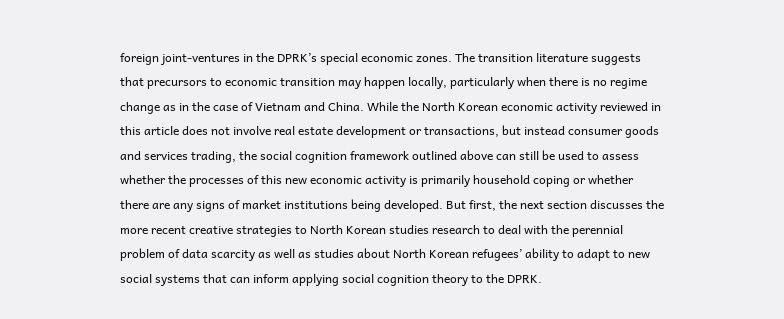foreign joint-ventures in the DPRK’s special economic zones. The transition literature suggests that precursors to economic transition may happen locally, particularly when there is no regime change as in the case of Vietnam and China. While the North Korean economic activity reviewed in this article does not involve real estate development or transactions, but instead consumer goods and services trading, the social cognition framework outlined above can still be used to assess whether the processes of this new economic activity is primarily household coping or whether there are any signs of market institutions being developed. But first, the next section discusses the more recent creative strategies to North Korean studies research to deal with the perennial problem of data scarcity as well as studies about North Korean refugees’ ability to adapt to new social systems that can inform applying social cognition theory to the DPRK.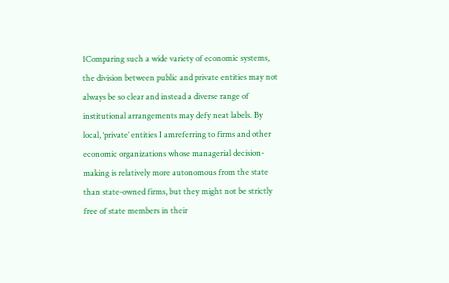1Comparing such a wide variety of economic systems, the division between public and private entities may not always be so clear and instead a diverse range of institutional arrangements may defy neat labels. By local, ‘private’ entities I amreferring to firms and other economic organizations whose managerial decision-making is relatively more autonomous from the state than state-owned firms, but they might not be strictly free of state members in their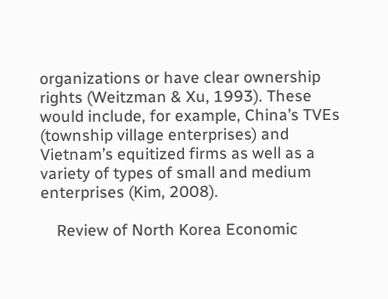organizations or have clear ownership rights (Weitzman & Xu, 1993). These would include, for example, China’s TVEs (township village enterprises) and Vietnam’s equitized firms as well as a variety of types of small and medium enterprises (Kim, 2008).

    Review of North Korea Economic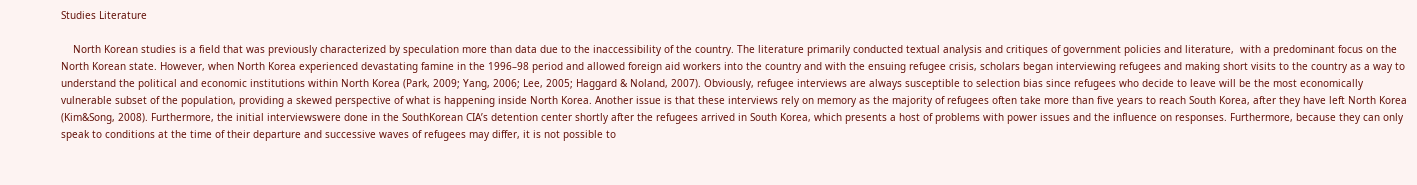Studies Literature

    North Korean studies is a field that was previously characterized by speculation more than data due to the inaccessibility of the country. The literature primarily conducted textual analysis and critiques of government policies and literature,  with a predominant focus on the North Korean state. However, when North Korea experienced devastating famine in the 1996–98 period and allowed foreign aid workers into the country and with the ensuing refugee crisis, scholars began interviewing refugees and making short visits to the country as a way to understand the political and economic institutions within North Korea (Park, 2009; Yang, 2006; Lee, 2005; Haggard & Noland, 2007). Obviously, refugee interviews are always susceptible to selection bias since refugees who decide to leave will be the most economically vulnerable subset of the population, providing a skewed perspective of what is happening inside North Korea. Another issue is that these interviews rely on memory as the majority of refugees often take more than five years to reach South Korea, after they have left North Korea (Kim&Song, 2008). Furthermore, the initial interviewswere done in the SouthKorean CIA’s detention center shortly after the refugees arrived in South Korea, which presents a host of problems with power issues and the influence on responses. Furthermore, because they can only speak to conditions at the time of their departure and successive waves of refugees may differ, it is not possible to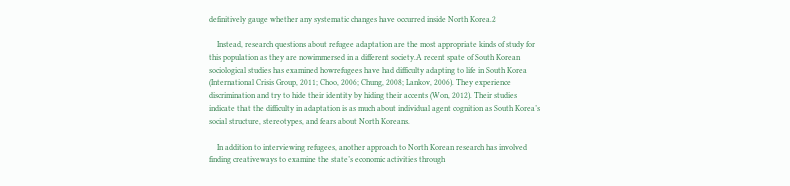definitively gauge whether any systematic changes have occurred inside North Korea.2

    Instead, research questions about refugee adaptation are the most appropriate kinds of study for this population as they are nowimmersed in a different society.A recent spate of South Korean sociological studies has examined howrefugees have had difficulty adapting to life in South Korea (International Crisis Group, 2011; Choo, 2006; Chung, 2008; Lankov, 2006). They experience discrimination and try to hide their identity by hiding their accents (Won, 2012). Their studies indicate that the difficulty in adaptation is as much about individual agent cognition as South Korea’s social structure, stereotypes, and fears about North Koreans.

    In addition to interviewing refugees, another approach to North Korean research has involved finding creativeways to examine the state’s economic activities through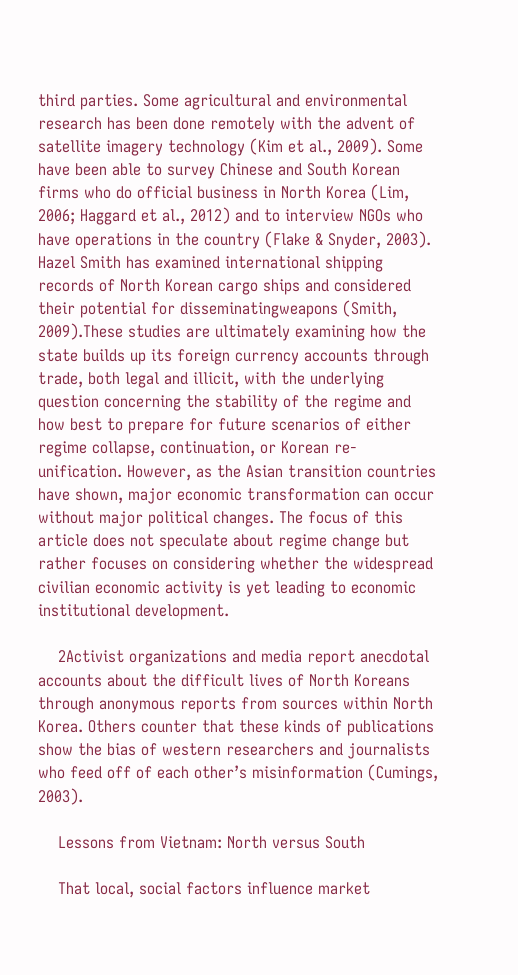third parties. Some agricultural and environmental research has been done remotely with the advent of satellite imagery technology (Kim et al., 2009). Some have been able to survey Chinese and South Korean firms who do official business in North Korea (Lim, 2006; Haggard et al., 2012) and to interview NGOs who have operations in the country (Flake & Snyder, 2003). Hazel Smith has examined international shipping records of North Korean cargo ships and considered their potential for disseminatingweapons (Smith, 2009).These studies are ultimately examining how the state builds up its foreign currency accounts through trade, both legal and illicit, with the underlying question concerning the stability of the regime and how best to prepare for future scenarios of either regime collapse, continuation, or Korean re-unification. However, as the Asian transition countries have shown, major economic transformation can occur without major political changes. The focus of this article does not speculate about regime change but rather focuses on considering whether the widespread civilian economic activity is yet leading to economic institutional development.

    2Activist organizations and media report anecdotal accounts about the difficult lives of North Koreans through anonymous reports from sources within North Korea. Others counter that these kinds of publications show the bias of western researchers and journalists who feed off of each other’s misinformation (Cumings, 2003).

    Lessons from Vietnam: North versus South

    That local, social factors influence market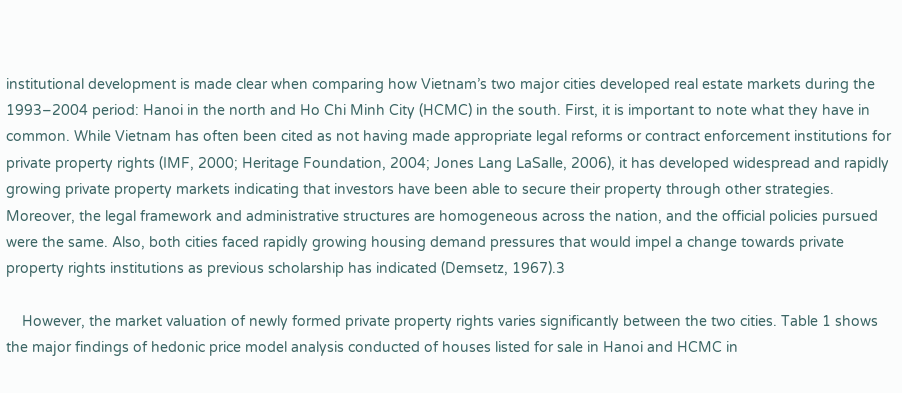institutional development is made clear when comparing how Vietnam’s two major cities developed real estate markets during the 1993–2004 period: Hanoi in the north and Ho Chi Minh City (HCMC) in the south. First, it is important to note what they have in common. While Vietnam has often been cited as not having made appropriate legal reforms or contract enforcement institutions for private property rights (IMF, 2000; Heritage Foundation, 2004; Jones Lang LaSalle, 2006), it has developed widespread and rapidly growing private property markets indicating that investors have been able to secure their property through other strategies. Moreover, the legal framework and administrative structures are homogeneous across the nation, and the official policies pursued were the same. Also, both cities faced rapidly growing housing demand pressures that would impel a change towards private property rights institutions as previous scholarship has indicated (Demsetz, 1967).3

    However, the market valuation of newly formed private property rights varies significantly between the two cities. Table 1 shows the major findings of hedonic price model analysis conducted of houses listed for sale in Hanoi and HCMC in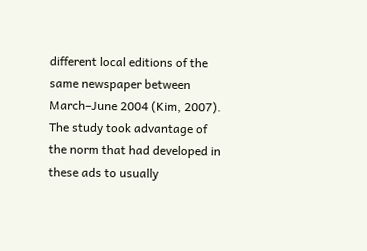different local editions of the same newspaper between March–June 2004 (Kim, 2007). The study took advantage of the norm that had developed in these ads to usually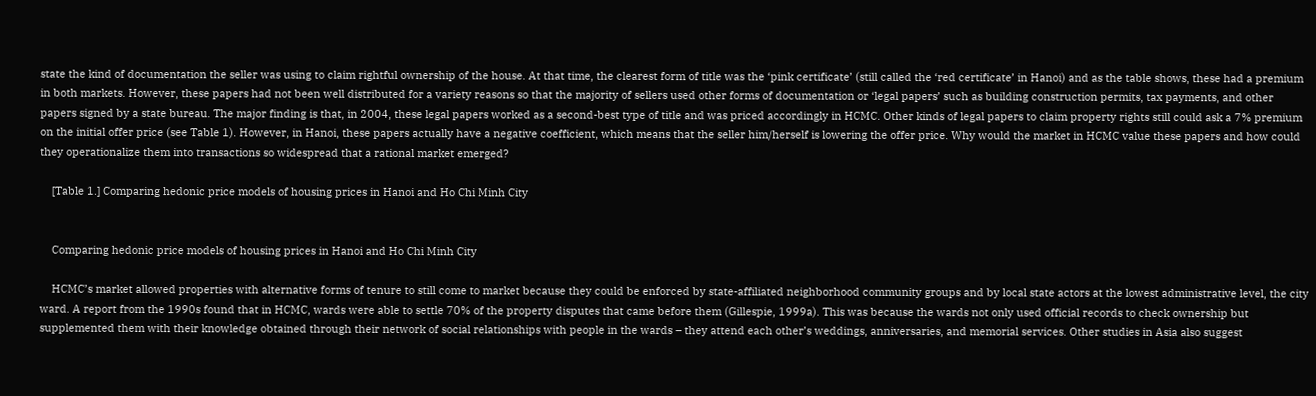state the kind of documentation the seller was using to claim rightful ownership of the house. At that time, the clearest form of title was the ‘pink certificate’ (still called the ‘red certificate’ in Hanoi) and as the table shows, these had a premium in both markets. However, these papers had not been well distributed for a variety reasons so that the majority of sellers used other forms of documentation or ‘legal papers’ such as building construction permits, tax payments, and other papers signed by a state bureau. The major finding is that, in 2004, these legal papers worked as a second-best type of title and was priced accordingly in HCMC. Other kinds of legal papers to claim property rights still could ask a 7% premium on the initial offer price (see Table 1). However, in Hanoi, these papers actually have a negative coefficient, which means that the seller him/herself is lowering the offer price. Why would the market in HCMC value these papers and how could they operationalize them into transactions so widespread that a rational market emerged?

    [Table 1.] Comparing hedonic price models of housing prices in Hanoi and Ho Chi Minh City


    Comparing hedonic price models of housing prices in Hanoi and Ho Chi Minh City

    HCMC’s market allowed properties with alternative forms of tenure to still come to market because they could be enforced by state-affiliated neighborhood community groups and by local state actors at the lowest administrative level, the city ward. A report from the 1990s found that in HCMC, wards were able to settle 70% of the property disputes that came before them (Gillespie, 1999a). This was because the wards not only used official records to check ownership but supplemented them with their knowledge obtained through their network of social relationships with people in the wards – they attend each other’s weddings, anniversaries, and memorial services. Other studies in Asia also suggest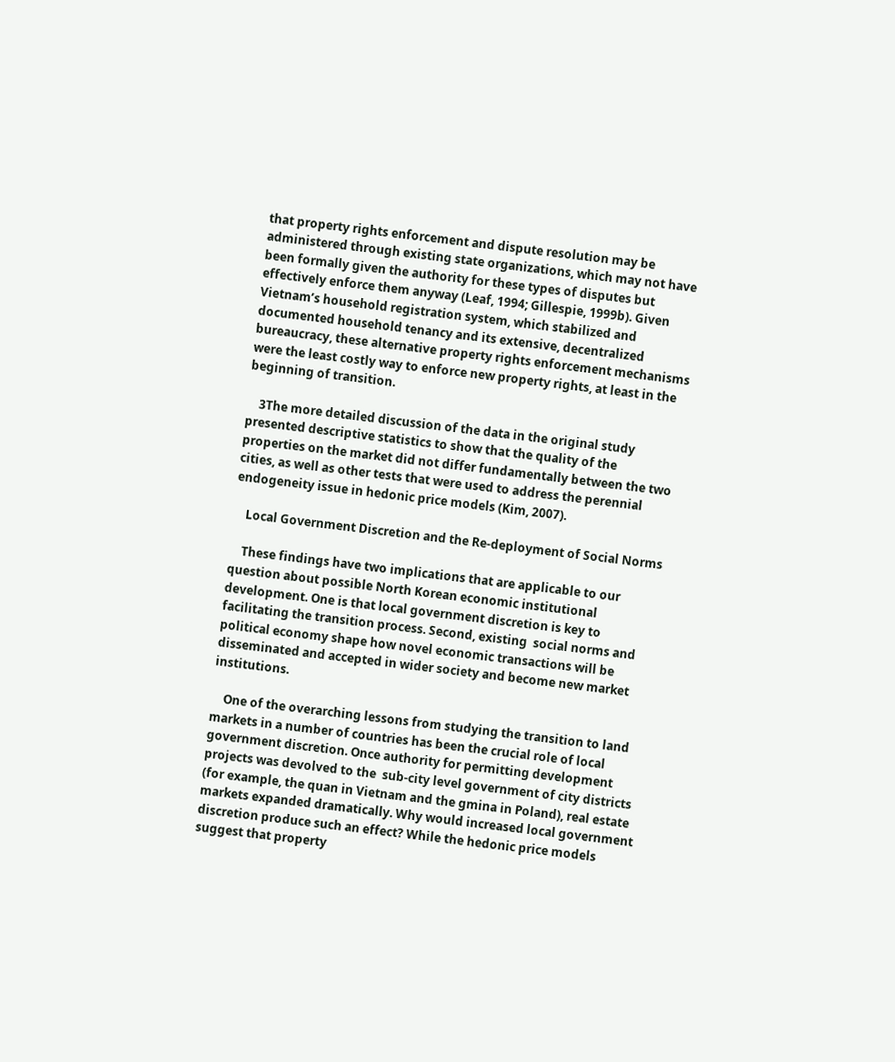that property rights enforcement and dispute resolution may be administered through existing state organizations, which may not have been formally given the authority for these types of disputes but effectively enforce them anyway (Leaf, 1994; Gillespie, 1999b). Given Vietnam’s household registration system, which stabilized and documented household tenancy and its extensive, decentralized bureaucracy, these alternative property rights enforcement mechanisms were the least costly way to enforce new property rights, at least in the beginning of transition.

    3The more detailed discussion of the data in the original study presented descriptive statistics to show that the quality of the properties on the market did not differ fundamentally between the two cities, as well as other tests that were used to address the perennial endogeneity issue in hedonic price models (Kim, 2007).

    Local Government Discretion and the Re-deployment of Social Norms

    These findings have two implications that are applicable to our question about possible North Korean economic institutional development. One is that local government discretion is key to facilitating the transition process. Second, existing  social norms and political economy shape how novel economic transactions will be disseminated and accepted in wider society and become new market institutions.

    One of the overarching lessons from studying the transition to land markets in a number of countries has been the crucial role of local government discretion. Once authority for permitting development projects was devolved to the  sub-city level government of city districts (for example, the quan in Vietnam and the gmina in Poland), real estate markets expanded dramatically. Why would increased local government discretion produce such an effect? While the hedonic price models suggest that property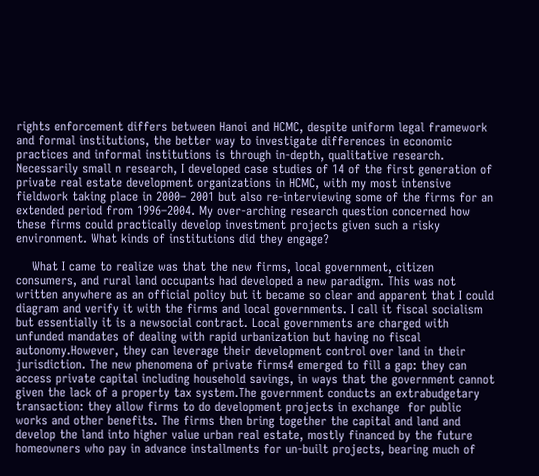rights enforcement differs between Hanoi and HCMC, despite uniform legal framework and formal institutions, the better way to investigate differences in economic practices and informal institutions is through in-depth, qualitative research. Necessarily small n research, I developed case studies of 14 of the first generation of private real estate development organizations in HCMC, with my most intensive fieldwork taking place in 2000– 2001 but also re-interviewing some of the firms for an extended period from 1996–2004. My over-arching research question concerned how these firms could practically develop investment projects given such a risky environment. What kinds of institutions did they engage?

    What I came to realize was that the new firms, local government, citizen consumers, and rural land occupants had developed a new paradigm. This was not written anywhere as an official policy but it became so clear and apparent that I could diagram and verify it with the firms and local governments. I call it fiscal socialism but essentially it is a newsocial contract. Local governments are charged with unfunded mandates of dealing with rapid urbanization but having no fiscal autonomy.However, they can leverage their development control over land in their jurisdiction. The new phenomena of private firms4 emerged to fill a gap: they can access private capital including household savings, in ways that the government cannot given the lack of a property tax system.The government conducts an extrabudgetary transaction: they allow firms to do development projects in exchange  for public works and other benefits. The firms then bring together the capital and land and develop the land into higher value urban real estate, mostly financed by the future homeowners who pay in advance installments for un-built projects, bearing much of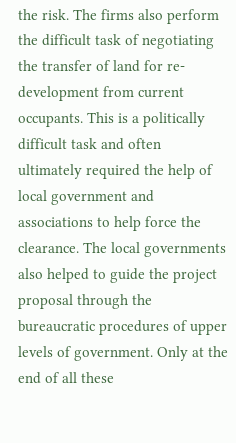the risk. The firms also perform the difficult task of negotiating the transfer of land for re-development from current occupants. This is a politically difficult task and often ultimately required the help of local government and associations to help force the clearance. The local governments also helped to guide the project proposal through the bureaucratic procedures of upper levels of government. Only at the end of all these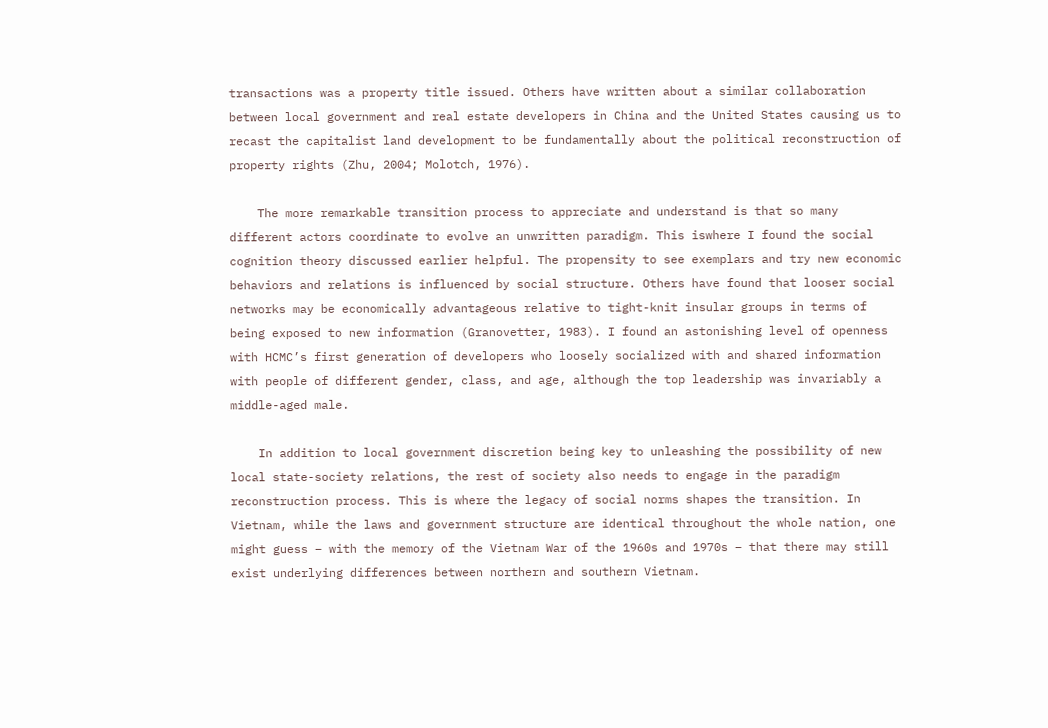transactions was a property title issued. Others have written about a similar collaboration between local government and real estate developers in China and the United States causing us to recast the capitalist land development to be fundamentally about the political reconstruction of property rights (Zhu, 2004; Molotch, 1976).

    The more remarkable transition process to appreciate and understand is that so many different actors coordinate to evolve an unwritten paradigm. This iswhere I found the social cognition theory discussed earlier helpful. The propensity to see exemplars and try new economic behaviors and relations is influenced by social structure. Others have found that looser social networks may be economically advantageous relative to tight-knit insular groups in terms of being exposed to new information (Granovetter, 1983). I found an astonishing level of openness with HCMC’s first generation of developers who loosely socialized with and shared information with people of different gender, class, and age, although the top leadership was invariably a middle-aged male.

    In addition to local government discretion being key to unleashing the possibility of new local state-society relations, the rest of society also needs to engage in the paradigm reconstruction process. This is where the legacy of social norms shapes the transition. In Vietnam, while the laws and government structure are identical throughout the whole nation, one might guess – with the memory of the Vietnam War of the 1960s and 1970s – that there may still exist underlying differences between northern and southern Vietnam.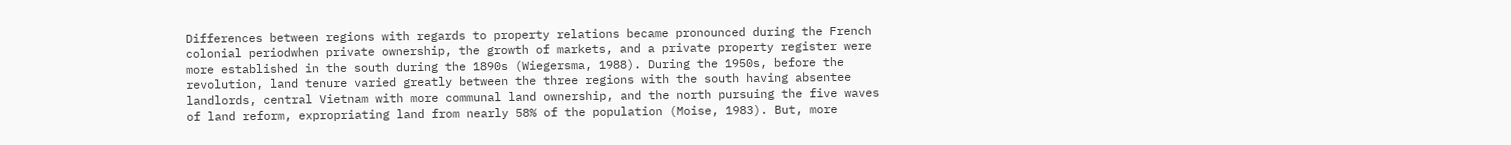Differences between regions with regards to property relations became pronounced during the French colonial periodwhen private ownership, the growth of markets, and a private property register were more established in the south during the 1890s (Wiegersma, 1988). During the 1950s, before the revolution, land tenure varied greatly between the three regions with the south having absentee landlords, central Vietnam with more communal land ownership, and the north pursuing the five waves of land reform, expropriating land from nearly 58% of the population (Moise, 1983). But, more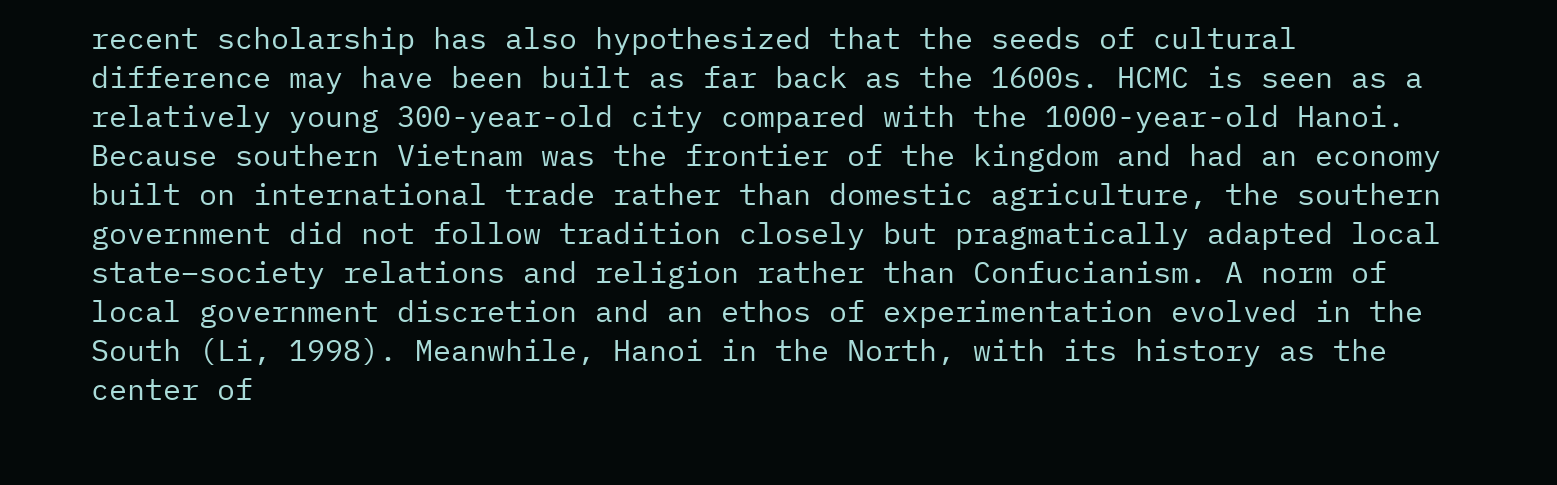recent scholarship has also hypothesized that the seeds of cultural difference may have been built as far back as the 1600s. HCMC is seen as a relatively young 300-year-old city compared with the 1000-year-old Hanoi. Because southern Vietnam was the frontier of the kingdom and had an economy built on international trade rather than domestic agriculture, the southern government did not follow tradition closely but pragmatically adapted local state–society relations and religion rather than Confucianism. A norm of local government discretion and an ethos of experimentation evolved in the South (Li, 1998). Meanwhile, Hanoi in the North, with its history as the center of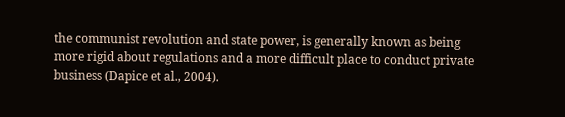the communist revolution and state power, is generally known as being more rigid about regulations and a more difficult place to conduct private business (Dapice et al., 2004).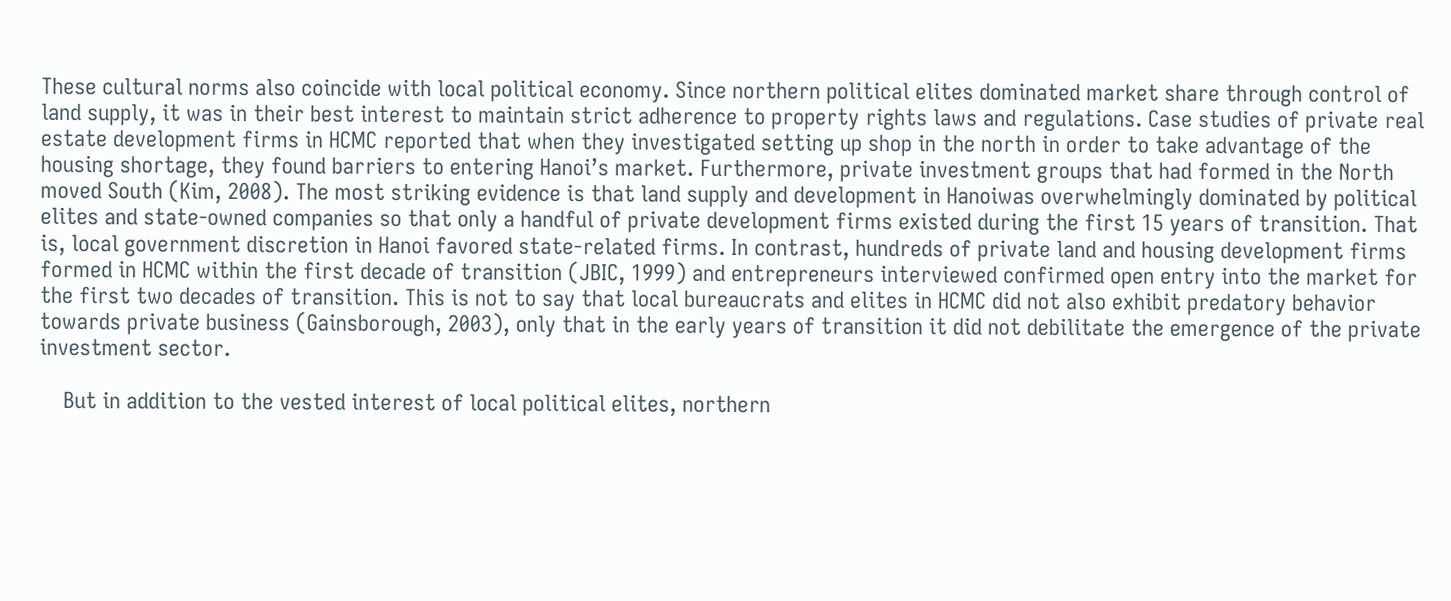These cultural norms also coincide with local political economy. Since northern political elites dominated market share through control of land supply, it was in their best interest to maintain strict adherence to property rights laws and regulations. Case studies of private real estate development firms in HCMC reported that when they investigated setting up shop in the north in order to take advantage of the housing shortage, they found barriers to entering Hanoi’s market. Furthermore, private investment groups that had formed in the North moved South (Kim, 2008). The most striking evidence is that land supply and development in Hanoiwas overwhelmingly dominated by political elites and state-owned companies so that only a handful of private development firms existed during the first 15 years of transition. That is, local government discretion in Hanoi favored state-related firms. In contrast, hundreds of private land and housing development firms formed in HCMC within the first decade of transition (JBIC, 1999) and entrepreneurs interviewed confirmed open entry into the market for the first two decades of transition. This is not to say that local bureaucrats and elites in HCMC did not also exhibit predatory behavior towards private business (Gainsborough, 2003), only that in the early years of transition it did not debilitate the emergence of the private investment sector.

    But in addition to the vested interest of local political elites, northern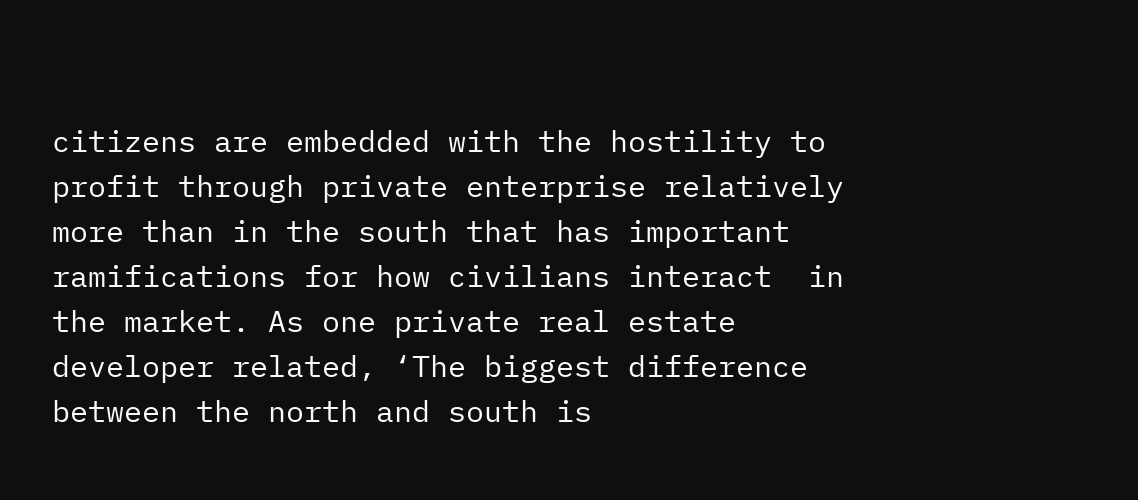citizens are embedded with the hostility to profit through private enterprise relatively more than in the south that has important ramifications for how civilians interact  in the market. As one private real estate developer related, ‘The biggest difference between the north and south is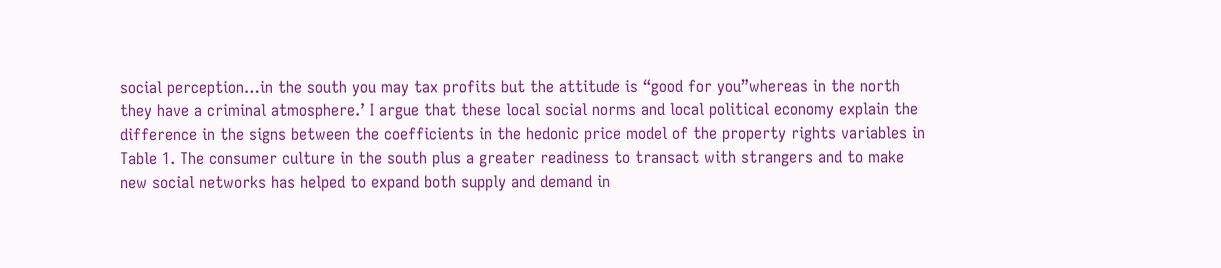social perception…in the south you may tax profits but the attitude is “good for you”whereas in the north they have a criminal atmosphere.’ I argue that these local social norms and local political economy explain the difference in the signs between the coefficients in the hedonic price model of the property rights variables in Table 1. The consumer culture in the south plus a greater readiness to transact with strangers and to make new social networks has helped to expand both supply and demand in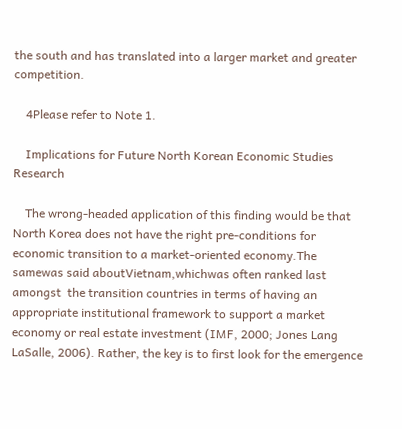the south and has translated into a larger market and greater competition.

    4Please refer to Note 1.

    Implications for Future North Korean Economic Studies Research

    The wrong-headed application of this finding would be that North Korea does not have the right pre-conditions for economic transition to a market-oriented economy.The samewas said aboutVietnam,whichwas often ranked last amongst  the transition countries in terms of having an appropriate institutional framework to support a market economy or real estate investment (IMF, 2000; Jones Lang LaSalle, 2006). Rather, the key is to first look for the emergence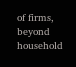of firms, beyond household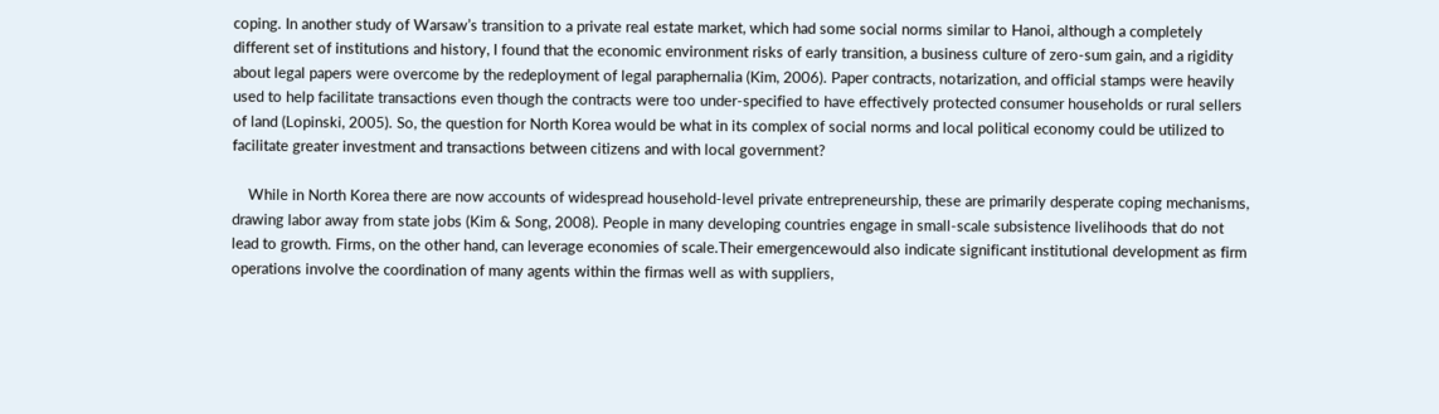coping. In another study of Warsaw’s transition to a private real estate market, which had some social norms similar to Hanoi, although a completely different set of institutions and history, I found that the economic environment risks of early transition, a business culture of zero-sum gain, and a rigidity about legal papers were overcome by the redeployment of legal paraphernalia (Kim, 2006). Paper contracts, notarization, and official stamps were heavily used to help facilitate transactions even though the contracts were too under-specified to have effectively protected consumer households or rural sellers of land (Lopinski, 2005). So, the question for North Korea would be what in its complex of social norms and local political economy could be utilized to facilitate greater investment and transactions between citizens and with local government?

    While in North Korea there are now accounts of widespread household-level private entrepreneurship, these are primarily desperate coping mechanisms, drawing labor away from state jobs (Kim & Song, 2008). People in many developing countries engage in small-scale subsistence livelihoods that do not lead to growth. Firms, on the other hand, can leverage economies of scale.Their emergencewould also indicate significant institutional development as firm operations involve the coordination of many agents within the firmas well as with suppliers,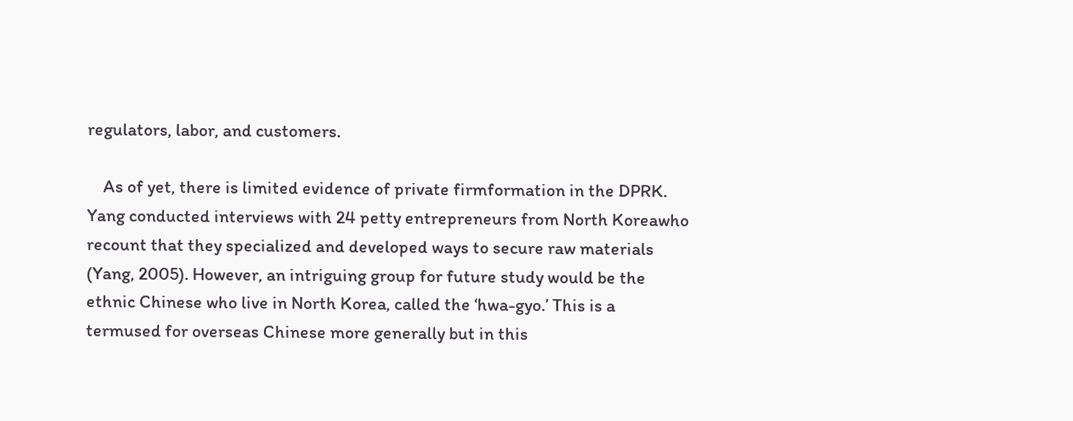regulators, labor, and customers.

    As of yet, there is limited evidence of private firmformation in the DPRK. Yang conducted interviews with 24 petty entrepreneurs from North Koreawho recount that they specialized and developed ways to secure raw materials (Yang, 2005). However, an intriguing group for future study would be the ethnic Chinese who live in North Korea, called the ‘hwa-gyo.’ This is a termused for overseas Chinese more generally but in this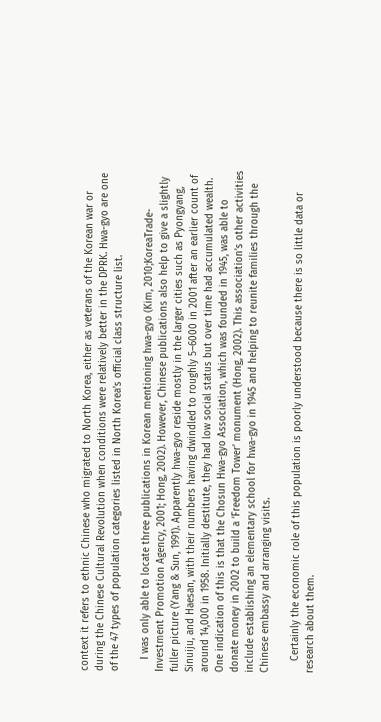context it refers to ethnic Chinese who migrated to North Korea, either as veterans of the Korean war or during the Chinese Cultural Revolution when conditions were relatively better in the DPRK. Hwa-gyo are one of the 47 types of population categories listed in North Korea’s official class structure list.

    I was only able to locate three publications in Korean mentioning hwa-gyo (Kim, 2010;KoreaTrade-Investment Promotion Agency, 2001; Hong, 2002). However, Chinese publications also help to give a slightly fuller picture (Yang & Sun, 1991). Apparently hwa-gyo reside mostly in the larger cities such as Pyongyang, Sinuiju, and Haesan, with their numbers having dwindled to roughly 5–6000 in 2001 after an earlier count of around 14,000 in 1958. Initially destitute, they had low social status but over time had accumulated wealth. One indication of this is that the Chosun Hwa-gyo Association, which was founded in 1945, was able to donate money in 2002 to build a ‘Freedom Tower’ monument (Hong, 2002). This association’s other activities include establishing an elementary school for hwa-gyo in 1945 and helping to reunite families through the Chinese embassy and arranging visits.

    Certainly the economic role of this population is poorly understood because there is so little data or research about them.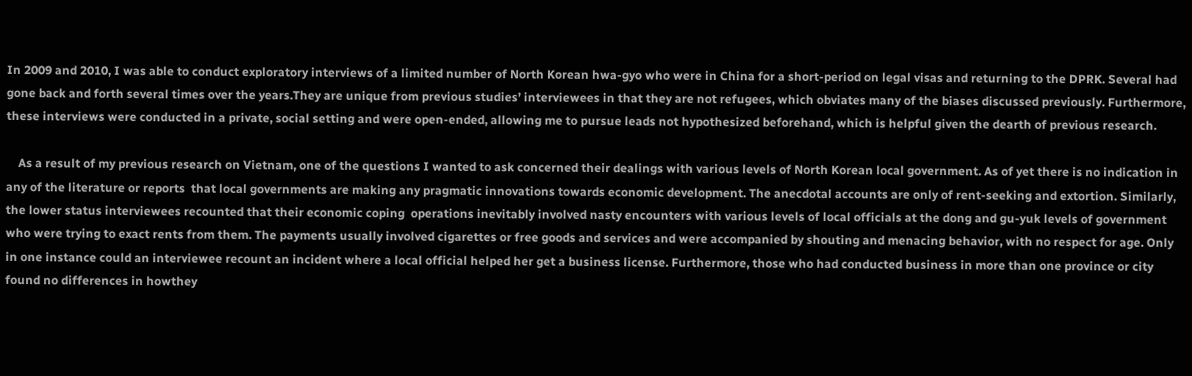In 2009 and 2010, I was able to conduct exploratory interviews of a limited number of North Korean hwa-gyo who were in China for a short-period on legal visas and returning to the DPRK. Several had gone back and forth several times over the years.They are unique from previous studies’ interviewees in that they are not refugees, which obviates many of the biases discussed previously. Furthermore, these interviews were conducted in a private, social setting and were open-ended, allowing me to pursue leads not hypothesized beforehand, which is helpful given the dearth of previous research.

    As a result of my previous research on Vietnam, one of the questions I wanted to ask concerned their dealings with various levels of North Korean local government. As of yet there is no indication in any of the literature or reports  that local governments are making any pragmatic innovations towards economic development. The anecdotal accounts are only of rent-seeking and extortion. Similarly, the lower status interviewees recounted that their economic coping  operations inevitably involved nasty encounters with various levels of local officials at the dong and gu-yuk levels of government who were trying to exact rents from them. The payments usually involved cigarettes or free goods and services and were accompanied by shouting and menacing behavior, with no respect for age. Only in one instance could an interviewee recount an incident where a local official helped her get a business license. Furthermore, those who had conducted business in more than one province or city found no differences in howthey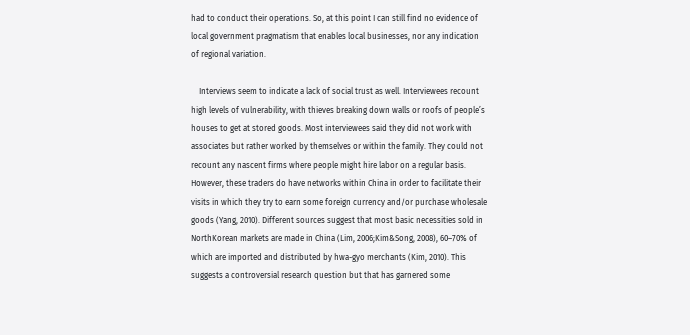had to conduct their operations. So, at this point I can still find no evidence of local government pragmatism that enables local businesses, nor any indication of regional variation.

    Interviews seem to indicate a lack of social trust as well. Interviewees recount high levels of vulnerability, with thieves breaking down walls or roofs of people’s houses to get at stored goods. Most interviewees said they did not work with associates but rather worked by themselves or within the family. They could not recount any nascent firms where people might hire labor on a regular basis. However, these traders do have networks within China in order to facilitate their visits in which they try to earn some foreign currency and/or purchase wholesale goods (Yang, 2010). Different sources suggest that most basic necessities sold in NorthKorean markets are made in China (Lim, 2006;Kim&Song, 2008), 60–70% of which are imported and distributed by hwa-gyo merchants (Kim, 2010). This suggests a controversial research question but that has garnered some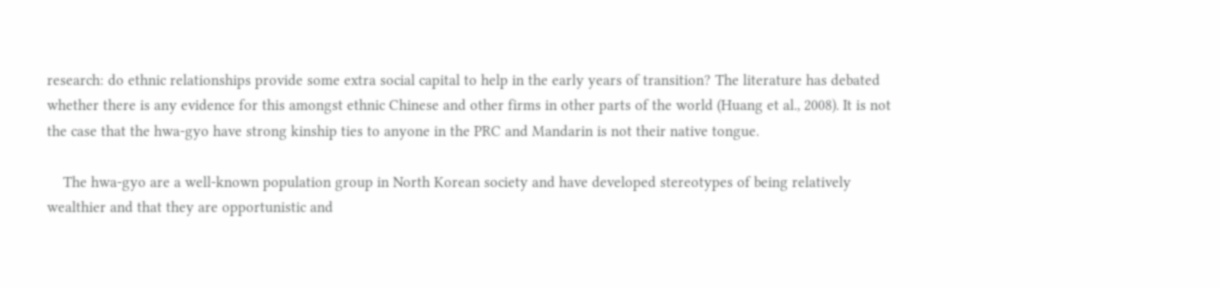research: do ethnic relationships provide some extra social capital to help in the early years of transition? The literature has debated whether there is any evidence for this amongst ethnic Chinese and other firms in other parts of the world (Huang et al., 2008). It is not the case that the hwa-gyo have strong kinship ties to anyone in the PRC and Mandarin is not their native tongue.

    The hwa-gyo are a well-known population group in North Korean society and have developed stereotypes of being relatively wealthier and that they are opportunistic and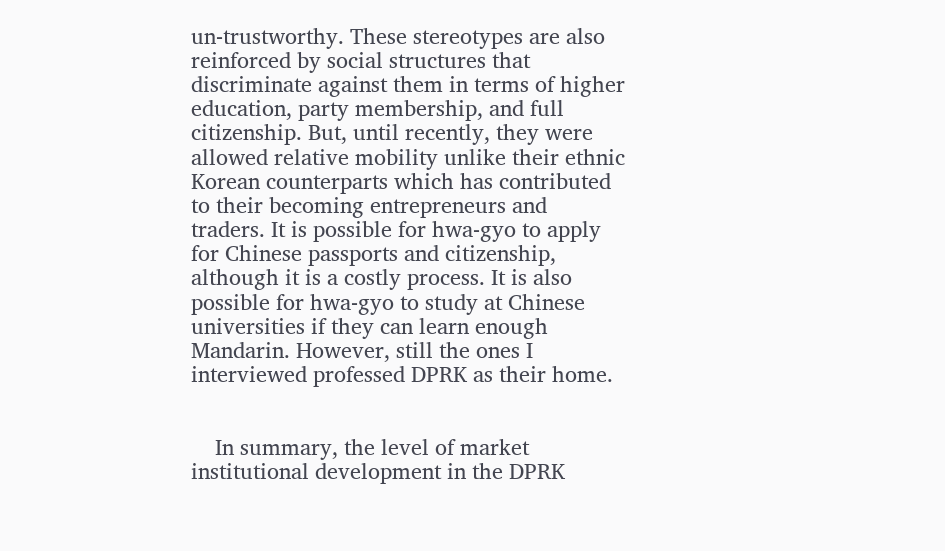un-trustworthy. These stereotypes are also reinforced by social structures that discriminate against them in terms of higher education, party membership, and full citizenship. But, until recently, they were allowed relative mobility unlike their ethnic Korean counterparts which has contributed to their becoming entrepreneurs and traders. It is possible for hwa-gyo to apply for Chinese passports and citizenship, although it is a costly process. It is also possible for hwa-gyo to study at Chinese universities if they can learn enough Mandarin. However, still the ones I interviewed professed DPRK as their home.


    In summary, the level of market institutional development in the DPRK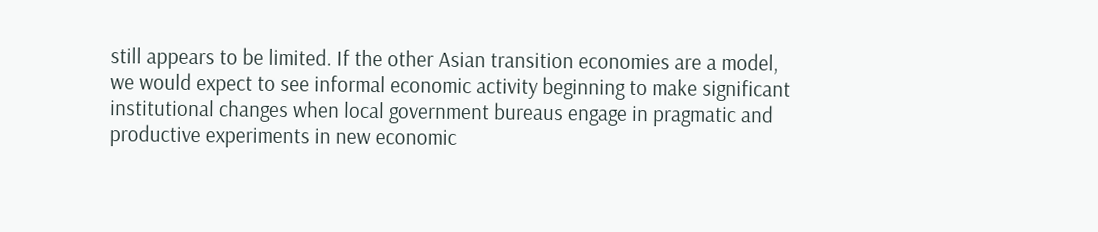still appears to be limited. If the other Asian transition economies are a model, we would expect to see informal economic activity beginning to make significant  institutional changes when local government bureaus engage in pragmatic and productive experiments in new economic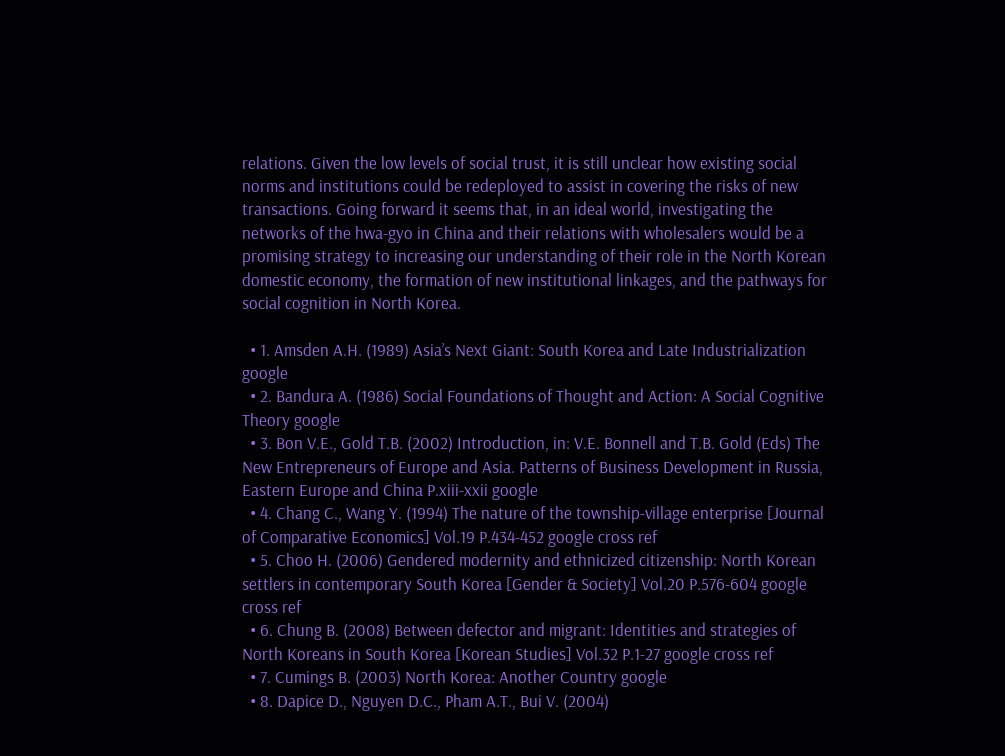relations. Given the low levels of social trust, it is still unclear how existing social norms and institutions could be redeployed to assist in covering the risks of new transactions. Going forward it seems that, in an ideal world, investigating the networks of the hwa-gyo in China and their relations with wholesalers would be a promising strategy to increasing our understanding of their role in the North Korean domestic economy, the formation of new institutional linkages, and the pathways for social cognition in North Korea.

  • 1. Amsden A.H. (1989) Asia’s Next Giant: South Korea and Late Industrialization google
  • 2. Bandura A. (1986) Social Foundations of Thought and Action: A Social Cognitive Theory google
  • 3. Bon V.E., Gold T.B. (2002) Introduction, in: V.E. Bonnell and T.B. Gold (Eds) The New Entrepreneurs of Europe and Asia. Patterns of Business Development in Russia, Eastern Europe and China P.xiii-xxii google
  • 4. Chang C., Wang Y. (1994) The nature of the township-village enterprise [Journal of Comparative Economics] Vol.19 P.434-452 google cross ref
  • 5. Choo H. (2006) Gendered modernity and ethnicized citizenship: North Korean settlers in contemporary South Korea [Gender & Society] Vol.20 P.576-604 google cross ref
  • 6. Chung B. (2008) Between defector and migrant: Identities and strategies of North Koreans in South Korea [Korean Studies] Vol.32 P.1-27 google cross ref
  • 7. Cumings B. (2003) North Korea: Another Country google
  • 8. Dapice D., Nguyen D.C., Pham A.T., Bui V. (2004)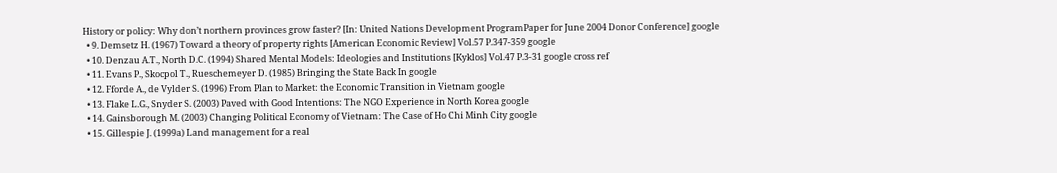History or policy: Why don’t northern provinces grow faster? [In: United Nations Development ProgramPaper for June 2004 Donor Conference] google
  • 9. Demsetz H. (1967) Toward a theory of property rights [American Economic Review] Vol.57 P.347-359 google
  • 10. Denzau A.T., North D.C. (1994) Shared Mental Models: Ideologies and Institutions [Kyklos] Vol.47 P.3-31 google cross ref
  • 11. Evans P., Skocpol T., Rueschemeyer D. (1985) Bringing the State Back In google
  • 12. Fforde A., de Vylder S. (1996) From Plan to Market: the Economic Transition in Vietnam google
  • 13. Flake L.G., Snyder S. (2003) Paved with Good Intentions: The NGO Experience in North Korea google
  • 14. Gainsborough M. (2003) Changing Political Economy of Vietnam: The Case of Ho Chi Minh City google
  • 15. Gillespie J. (1999a) Land management for a real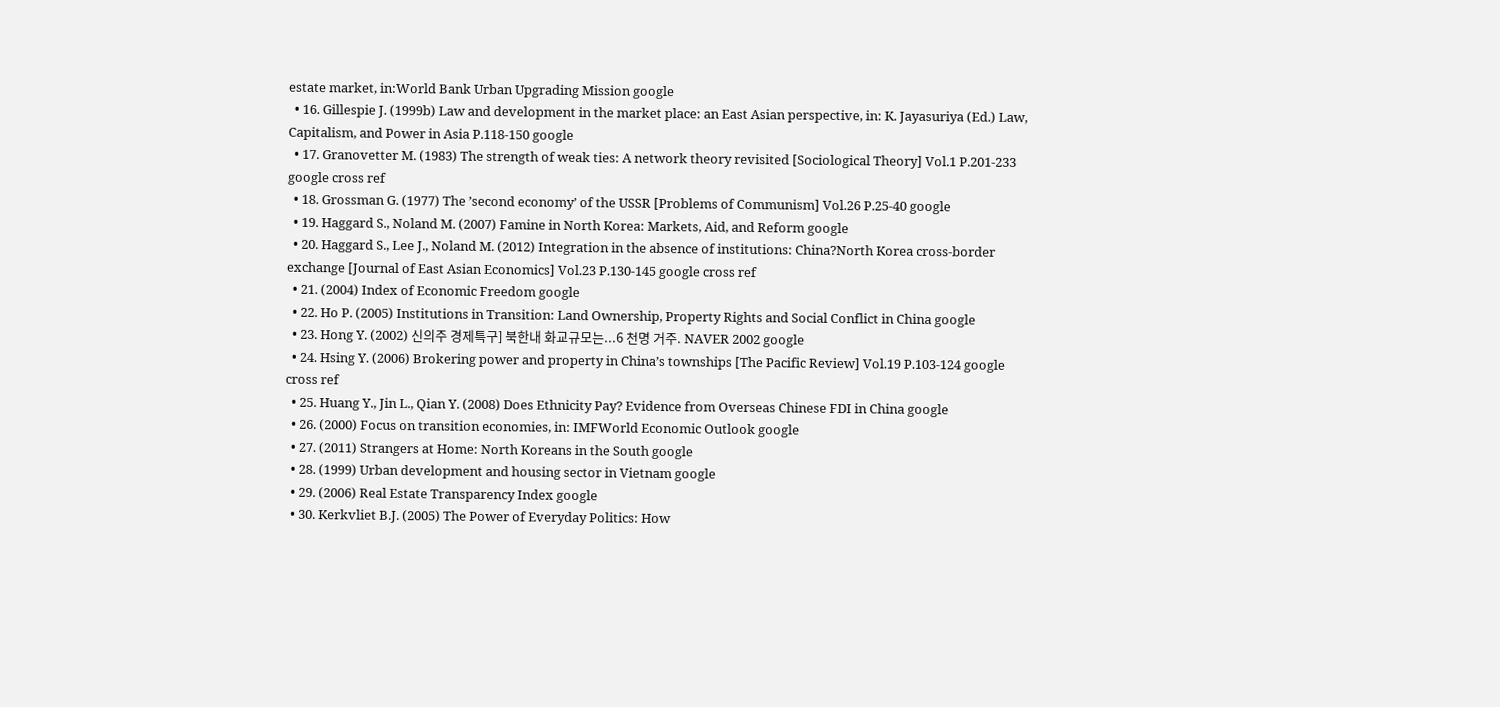estate market, in:World Bank Urban Upgrading Mission google
  • 16. Gillespie J. (1999b) Law and development in the market place: an East Asian perspective, in: K. Jayasuriya (Ed.) Law, Capitalism, and Power in Asia P.118-150 google
  • 17. Granovetter M. (1983) The strength of weak ties: A network theory revisited [Sociological Theory] Vol.1 P.201-233 google cross ref
  • 18. Grossman G. (1977) The ’second economy’ of the USSR [Problems of Communism] Vol.26 P.25-40 google
  • 19. Haggard S., Noland M. (2007) Famine in North Korea: Markets, Aid, and Reform google
  • 20. Haggard S., Lee J., Noland M. (2012) Integration in the absence of institutions: China?North Korea cross-border exchange [Journal of East Asian Economics] Vol.23 P.130-145 google cross ref
  • 21. (2004) Index of Economic Freedom google
  • 22. Ho P. (2005) Institutions in Transition: Land Ownership, Property Rights and Social Conflict in China google
  • 23. Hong Y. (2002) 신의주 경제특구] 북한내 화교규모는...6 천명 거주. NAVER 2002 google
  • 24. Hsing Y. (2006) Brokering power and property in China’s townships [The Pacific Review] Vol.19 P.103-124 google cross ref
  • 25. Huang Y., Jin L., Qian Y. (2008) Does Ethnicity Pay? Evidence from Overseas Chinese FDI in China google
  • 26. (2000) Focus on transition economies, in: IMFWorld Economic Outlook google
  • 27. (2011) Strangers at Home: North Koreans in the South google
  • 28. (1999) Urban development and housing sector in Vietnam google
  • 29. (2006) Real Estate Transparency Index google
  • 30. Kerkvliet B.J. (2005) The Power of Everyday Politics: How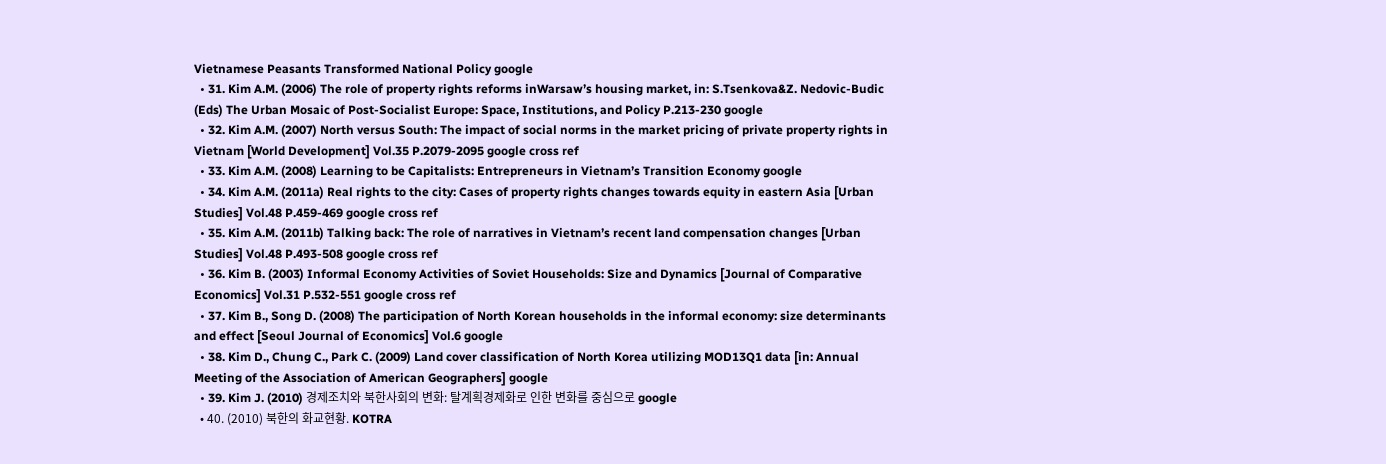Vietnamese Peasants Transformed National Policy google
  • 31. Kim A.M. (2006) The role of property rights reforms inWarsaw’s housing market, in: S.Tsenkova&Z. Nedovic-Budic (Eds) The Urban Mosaic of Post-Socialist Europe: Space, Institutions, and Policy P.213-230 google
  • 32. Kim A.M. (2007) North versus South: The impact of social norms in the market pricing of private property rights in Vietnam [World Development] Vol.35 P.2079-2095 google cross ref
  • 33. Kim A.M. (2008) Learning to be Capitalists: Entrepreneurs in Vietnam’s Transition Economy google
  • 34. Kim A.M. (2011a) Real rights to the city: Cases of property rights changes towards equity in eastern Asia [Urban Studies] Vol.48 P.459-469 google cross ref
  • 35. Kim A.M. (2011b) Talking back: The role of narratives in Vietnam’s recent land compensation changes [Urban Studies] Vol.48 P.493-508 google cross ref
  • 36. Kim B. (2003) Informal Economy Activities of Soviet Households: Size and Dynamics [Journal of Comparative Economics] Vol.31 P.532-551 google cross ref
  • 37. Kim B., Song D. (2008) The participation of North Korean households in the informal economy: size determinants and effect [Seoul Journal of Economics] Vol.6 google
  • 38. Kim D., Chung C., Park C. (2009) Land cover classification of North Korea utilizing MOD13Q1 data [in: Annual Meeting of the Association of American Geographers] google
  • 39. Kim J. (2010) 경제조치와 북한사회의 변화: 탈계획경제화로 인한 변화를 중심으로 google
  • 40. (2010) 북한의 화교현황. KOTRA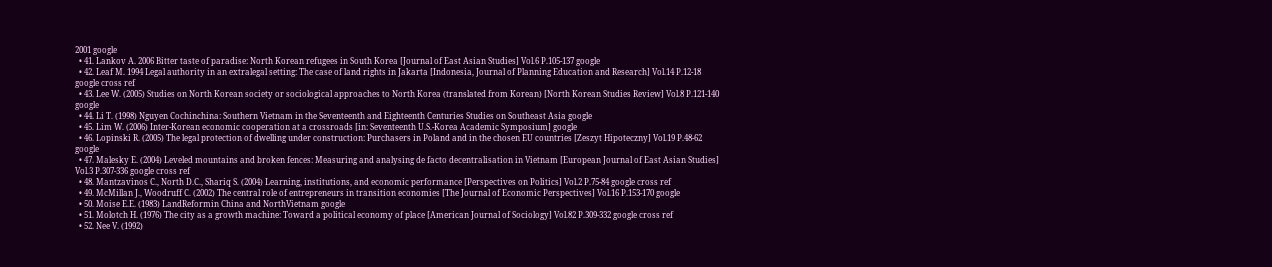2001 google
  • 41. Lankov A. 2006 Bitter taste of paradise: North Korean refugees in South Korea [Journal of East Asian Studies] Vol.6 P.105-137 google
  • 42. Leaf M. 1994 Legal authority in an extralegal setting: The case of land rights in Jakarta [Indonesia, Journal of Planning Education and Research] Vol.14 P.12-18 google cross ref
  • 43. Lee W. (2005) Studies on North Korean society or sociological approaches to North Korea (translated from Korean) [North Korean Studies Review] Vol.8 P.121-140 google
  • 44. Li T. (1998) Nguyen Cochinchina: Southern Vietnam in the Seventeenth and Eighteenth Centuries Studies on Southeast Asia google
  • 45. Lim W. (2006) Inter-Korean economic cooperation at a crossroads [in: Seventeenth U.S.-Korea Academic Symposium] google
  • 46. Lopinski R. (2005) The legal protection of dwelling under construction: Purchasers in Poland and in the chosen EU countries [Zeszyt Hipoteczny] Vol.19 P.48-62 google
  • 47. Malesky E. (2004) Leveled mountains and broken fences: Measuring and analysing de facto decentralisation in Vietnam [European Journal of East Asian Studies] Vol.3 P.307-336 google cross ref
  • 48. Mantzavinos C., North D.C., Shariq S. (2004) Learning, institutions, and economic performance [Perspectives on Politics] Vol.2 P.75-84 google cross ref
  • 49. McMillan J., Woodruff C. (2002) The central role of entrepreneurs in transition economies [The Journal of Economic Perspectives] Vol.16 P.153-170 google
  • 50. Moise E.E. (1983) LandReformin China and NorthVietnam google
  • 51. Molotch H. (1976) The city as a growth machine: Toward a political economy of place [American Journal of Sociology] Vol.82 P.309-332 google cross ref
  • 52. Nee V. (1992)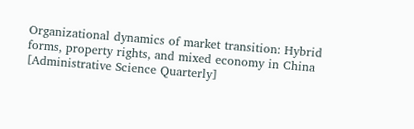Organizational dynamics of market transition: Hybrid forms, property rights, and mixed economy in China [Administrative Science Quarterly]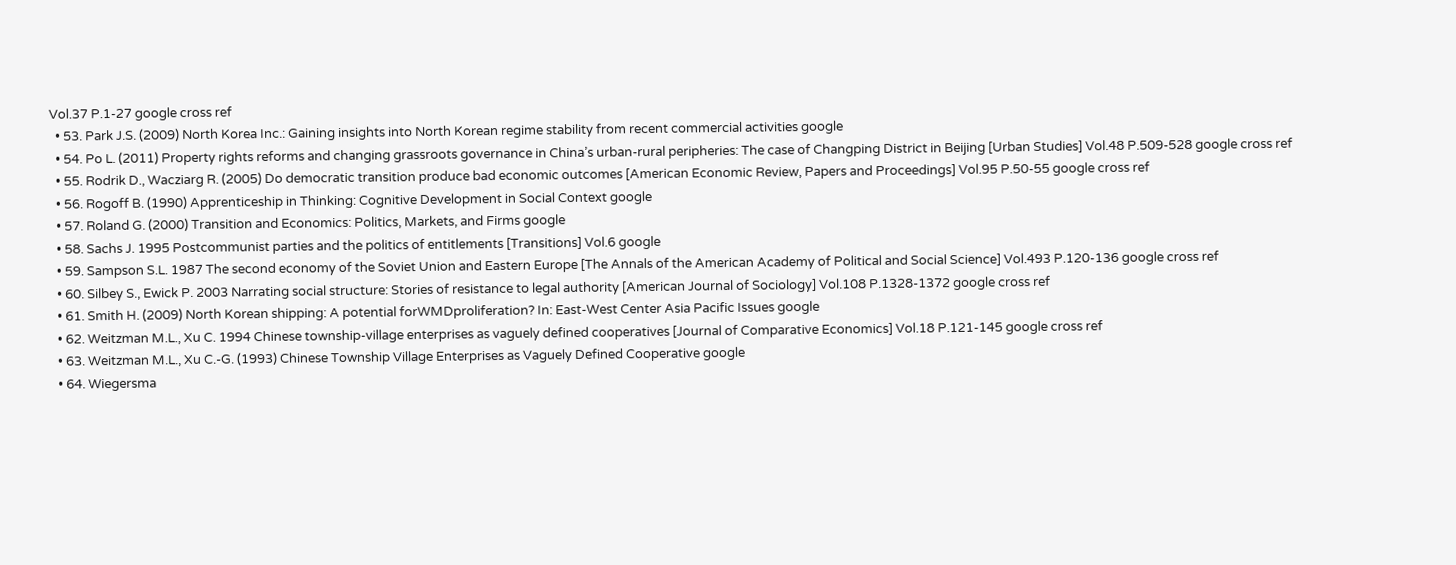Vol.37 P.1-27 google cross ref
  • 53. Park J.S. (2009) North Korea Inc.: Gaining insights into North Korean regime stability from recent commercial activities google
  • 54. Po L. (2011) Property rights reforms and changing grassroots governance in China’s urban-rural peripheries: The case of Changping District in Beijing [Urban Studies] Vol.48 P.509-528 google cross ref
  • 55. Rodrik D., Wacziarg R. (2005) Do democratic transition produce bad economic outcomes [American Economic Review, Papers and Proceedings] Vol.95 P.50-55 google cross ref
  • 56. Rogoff B. (1990) Apprenticeship in Thinking: Cognitive Development in Social Context google
  • 57. Roland G. (2000) Transition and Economics: Politics, Markets, and Firms google
  • 58. Sachs J. 1995 Postcommunist parties and the politics of entitlements [Transitions] Vol.6 google
  • 59. Sampson S.L. 1987 The second economy of the Soviet Union and Eastern Europe [The Annals of the American Academy of Political and Social Science] Vol.493 P.120-136 google cross ref
  • 60. Silbey S., Ewick P. 2003 Narrating social structure: Stories of resistance to legal authority [American Journal of Sociology] Vol.108 P.1328-1372 google cross ref
  • 61. Smith H. (2009) North Korean shipping: A potential forWMDproliferation? In: East-West Center Asia Pacific Issues google
  • 62. Weitzman M.L., Xu C. 1994 Chinese township-village enterprises as vaguely defined cooperatives [Journal of Comparative Economics] Vol.18 P.121-145 google cross ref
  • 63. Weitzman M.L., Xu C.-G. (1993) Chinese Township Village Enterprises as Vaguely Defined Cooperative google
  • 64. Wiegersma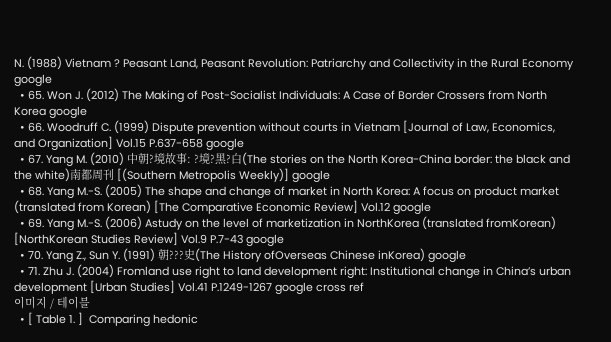N. (1988) Vietnam ? Peasant Land, Peasant Revolution: Patriarchy and Collectivity in the Rural Economy google
  • 65. Won J. (2012) The Making of Post-Socialist Individuals: A Case of Border Crossers from North Korea google
  • 66. Woodruff C. (1999) Dispute prevention without courts in Vietnam [Journal of Law, Economics, and Organization] Vol.15 P.637-658 google
  • 67. Yang M. (2010) 中朝?境故事: ?境?黑?白(The stories on the North Korea-China border: the black and the white)南都周刊 [(Southern Metropolis Weekly)] google
  • 68. Yang M.-S. (2005) The shape and change of market in North Korea: A focus on product market (translated from Korean) [The Comparative Economic Review] Vol.12 google
  • 69. Yang M.-S. (2006) Astudy on the level of marketization in NorthKorea (translated fromKorean) [NorthKorean Studies Review] Vol.9 P.7-43 google
  • 70. Yang Z., Sun Y. (1991) 朝???史(The History ofOverseas Chinese inKorea) google
  • 71. Zhu J. (2004) Fromland use right to land development right: Institutional change in China’s urban development [Urban Studies] Vol.41 P.1249-1267 google cross ref
이미지 / 테이블
  • [ Table 1. ]  Comparing hedonic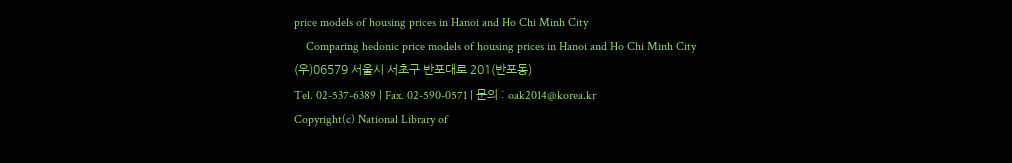price models of housing prices in Hanoi and Ho Chi Minh City
    Comparing hedonic price models of housing prices in Hanoi and Ho Chi Minh City
(우)06579 서울시 서초구 반포대로 201(반포동)
Tel. 02-537-6389 | Fax. 02-590-0571 | 문의 : oak2014@korea.kr
Copyright(c) National Library of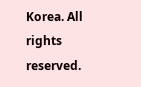Korea. All rights reserved.